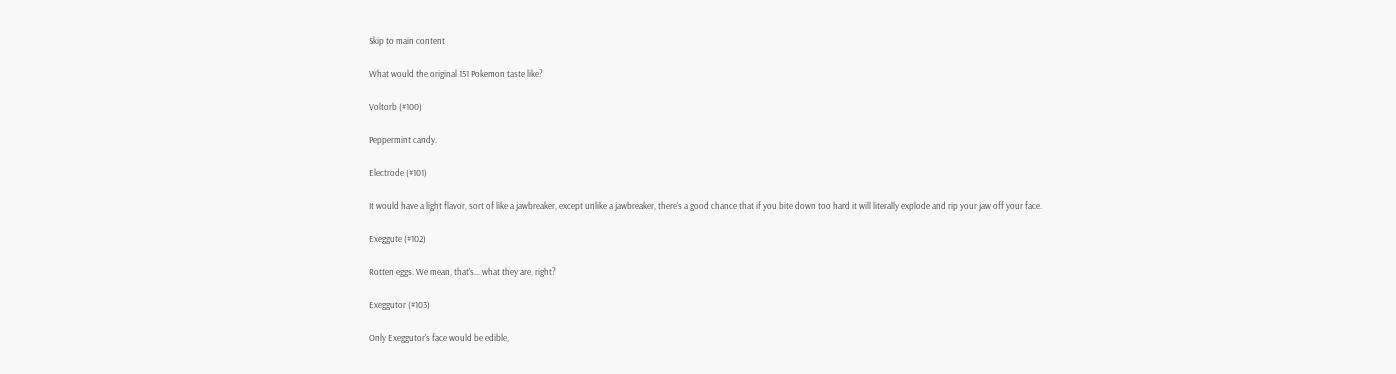Skip to main content

What would the original 151 Pokemon taste like?

Voltorb (#100)

Peppermint candy.

Electrode (#101)

It would have a light flavor, sort of like a jawbreaker, except unlike a jawbreaker, there's a good chance that if you bite down too hard it will literally explode and rip your jaw off your face.

Exeggute (#102)

Rotten eggs. We mean, that's... what they are, right?

Exeggutor (#103)

Only Exeggutor's face would be edible,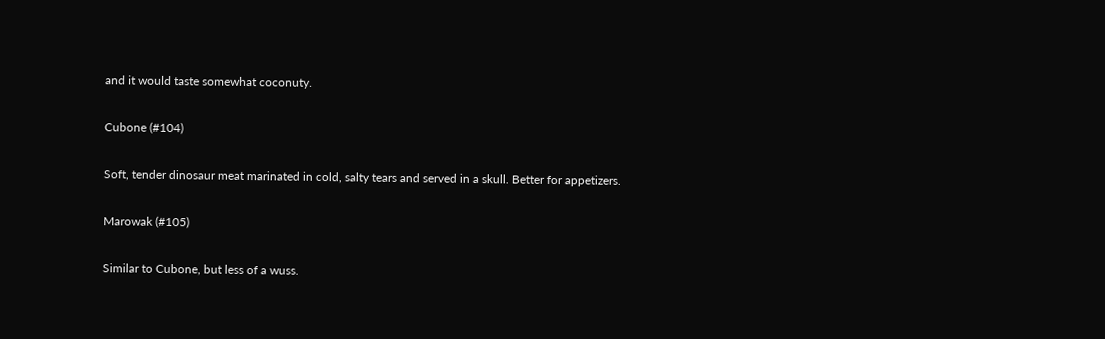and it would taste somewhat coconuty.

Cubone (#104)

Soft, tender dinosaur meat marinated in cold, salty tears and served in a skull. Better for appetizers.

Marowak (#105)

Similar to Cubone, but less of a wuss.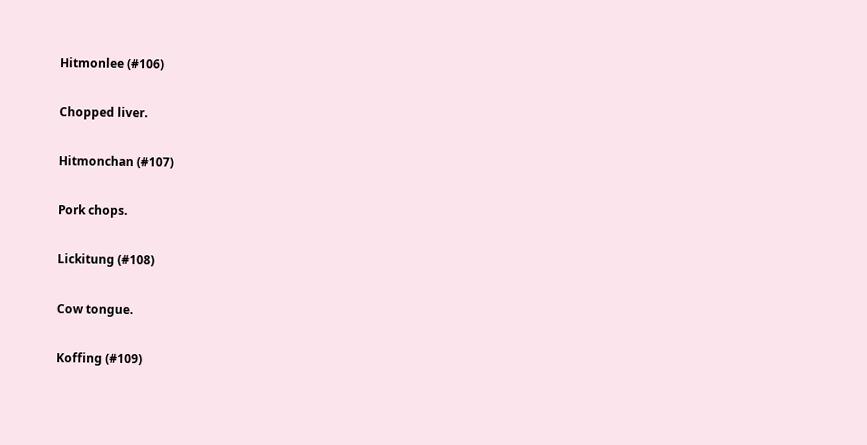Hitmonlee (#106)

Chopped liver.

Hitmonchan (#107)

Pork chops.

Lickitung (#108)

Cow tongue.

Koffing (#109)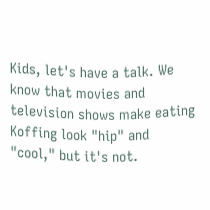Kids, let's have a talk. We know that movies and television shows make eating Koffing look "hip" and "cool," but it's not.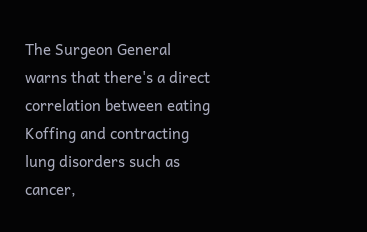The Surgeon General warns that there's a direct correlation between eating Koffing and contracting lung disorders such as cancer,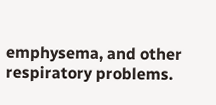emphysema, and other respiratory problems.